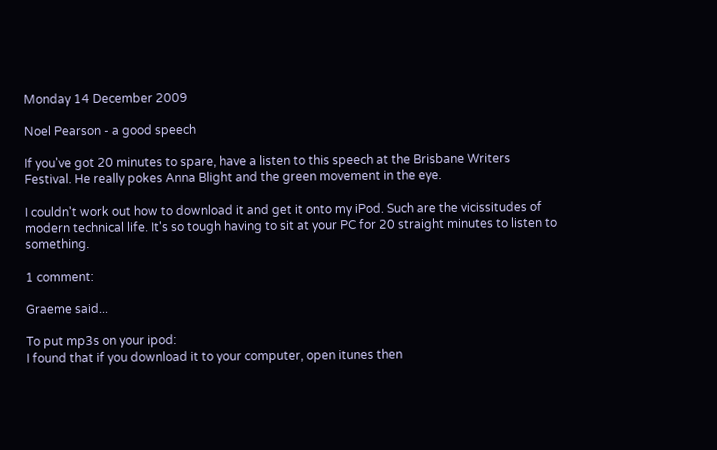Monday 14 December 2009

Noel Pearson - a good speech

If you've got 20 minutes to spare, have a listen to this speech at the Brisbane Writers Festival. He really pokes Anna Blight and the green movement in the eye.

I couldn't work out how to download it and get it onto my iPod. Such are the vicissitudes of modern technical life. It's so tough having to sit at your PC for 20 straight minutes to listen to something.

1 comment:

Graeme said...

To put mp3s on your ipod:
I found that if you download it to your computer, open itunes then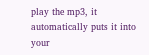play the mp3, it automatically puts it into your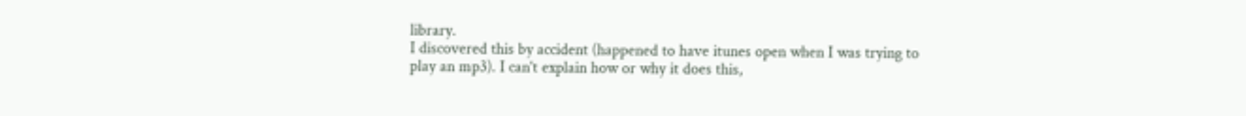library.
I discovered this by accident (happened to have itunes open when I was trying to play an mp3). I can't explain how or why it does this,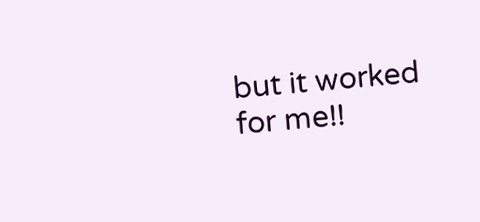but it worked for me!!